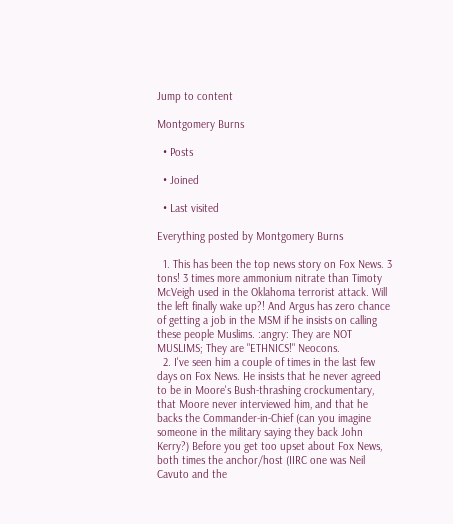Jump to content

Montgomery Burns

  • Posts

  • Joined

  • Last visited

Everything posted by Montgomery Burns

  1. This has been the top news story on Fox News. 3 tons! 3 times more ammonium nitrate than Timoty McVeigh used in the Oklahoma terrorist attack. Will the left finally wake up?! And Argus has zero chance of getting a job in the MSM if he insists on calling these people Muslims. :angry: They are NOT MUSLIMS; They are "ETHNICS!" Neocons.
  2. I've seen him a couple of times in the last few days on Fox News. He insists that he never agreed to be in Moore's Bush-thrashing crockumentary, that Moore never interviewed him, and that he backs the Commander-in-Chief (can you imagine someone in the military saying they back John Kerry?) Before you get too upset about Fox News, both times the anchor/host (IIRC one was Neil Cavuto and the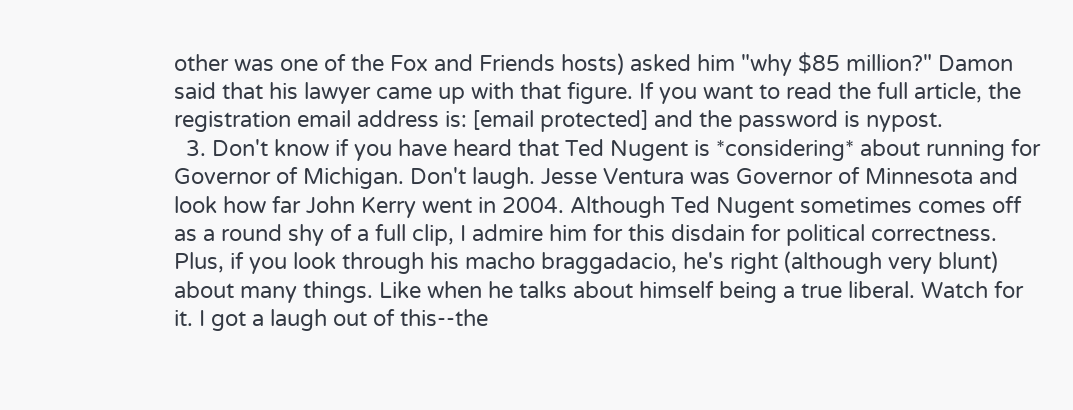other was one of the Fox and Friends hosts) asked him "why $85 million?" Damon said that his lawyer came up with that figure. If you want to read the full article, the registration email address is: [email protected] and the password is nypost.
  3. Don't know if you have heard that Ted Nugent is *considering* about running for Governor of Michigan. Don't laugh. Jesse Ventura was Governor of Minnesota and look how far John Kerry went in 2004. Although Ted Nugent sometimes comes off as a round shy of a full clip, I admire him for this disdain for political correctness. Plus, if you look through his macho braggadacio, he's right (although very blunt) about many things. Like when he talks about himself being a true liberal. Watch for it. I got a laugh out of this--the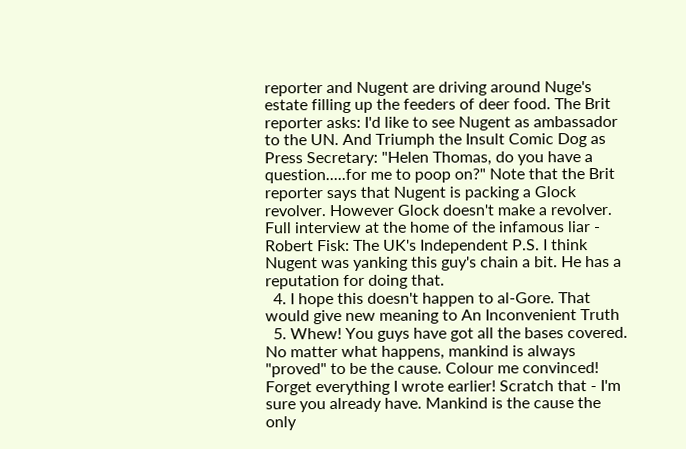reporter and Nugent are driving around Nuge's estate filling up the feeders of deer food. The Brit reporter asks: I'd like to see Nugent as ambassador to the UN. And Triumph the Insult Comic Dog as Press Secretary: "Helen Thomas, do you have a question.....for me to poop on?" Note that the Brit reporter says that Nugent is packing a Glock revolver. However Glock doesn't make a revolver. Full interview at the home of the infamous liar - Robert Fisk: The UK's Independent P.S. I think Nugent was yanking this guy's chain a bit. He has a reputation for doing that.
  4. I hope this doesn't happen to al-Gore. That would give new meaning to An Inconvenient Truth
  5. Whew! You guys have got all the bases covered. No matter what happens, mankind is always "proved" to be the cause. Colour me convinced! Forget everything I wrote earlier! Scratch that - I'm sure you already have. Mankind is the cause the only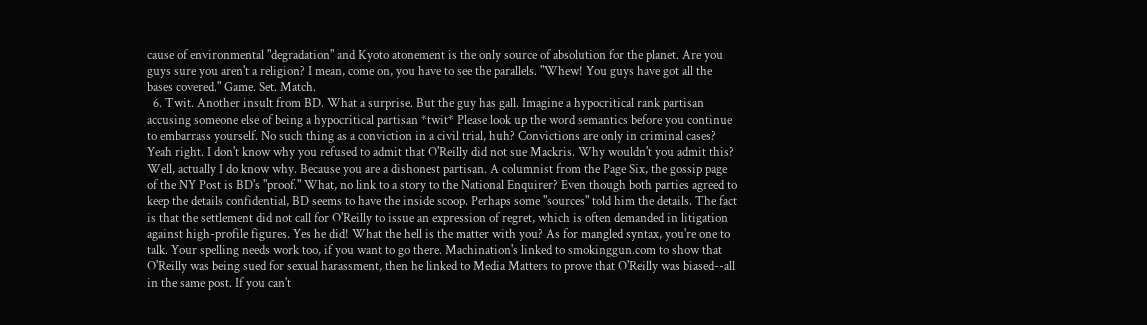cause of environmental "degradation" and Kyoto atonement is the only source of absolution for the planet. Are you guys sure you aren't a religion? I mean, come on, you have to see the parallels. "Whew! You guys have got all the bases covered." Game. Set. Match.
  6. Twit. Another insult from BD. What a surprise. But the guy has gall. Imagine a hypocritical rank partisan accusing someone else of being a hypocritical partisan *twit* Please look up the word semantics before you continue to embarrass yourself. No such thing as a conviction in a civil trial, huh? Convictions are only in criminal cases? Yeah right. I don't know why you refused to admit that O'Reilly did not sue Mackris. Why wouldn't you admit this? Well, actually I do know why. Because you are a dishonest partisan. A columnist from the Page Six, the gossip page of the NY Post is BD's "proof." What, no link to a story to the National Enquirer? Even though both parties agreed to keep the details confidential, BD seems to have the inside scoop. Perhaps some "sources" told him the details. The fact is that the settlement did not call for O'Reilly to issue an expression of regret, which is often demanded in litigation against high-profile figures. Yes he did! What the hell is the matter with you? As for mangled syntax, you're one to talk. Your spelling needs work too, if you want to go there. Machination's linked to smokinggun.com to show that O'Reilly was being sued for sexual harassment, then he linked to Media Matters to prove that O'Reilly was biased--all in the same post. If you can't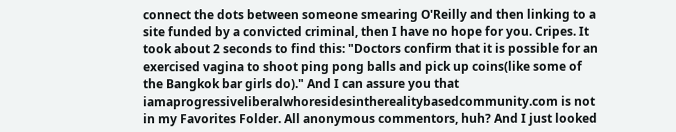connect the dots between someone smearing O'Reilly and then linking to a site funded by a convicted criminal, then I have no hope for you. Cripes. It took about 2 seconds to find this: "Doctors confirm that it is possible for an exercised vagina to shoot ping pong balls and pick up coins(like some of the Bangkok bar girls do)." And I can assure you that iamaprogressiveliberalwhoresidesintherealitybasedcommunity.com is not in my Favorites Folder. All anonymous commentors, huh? And I just looked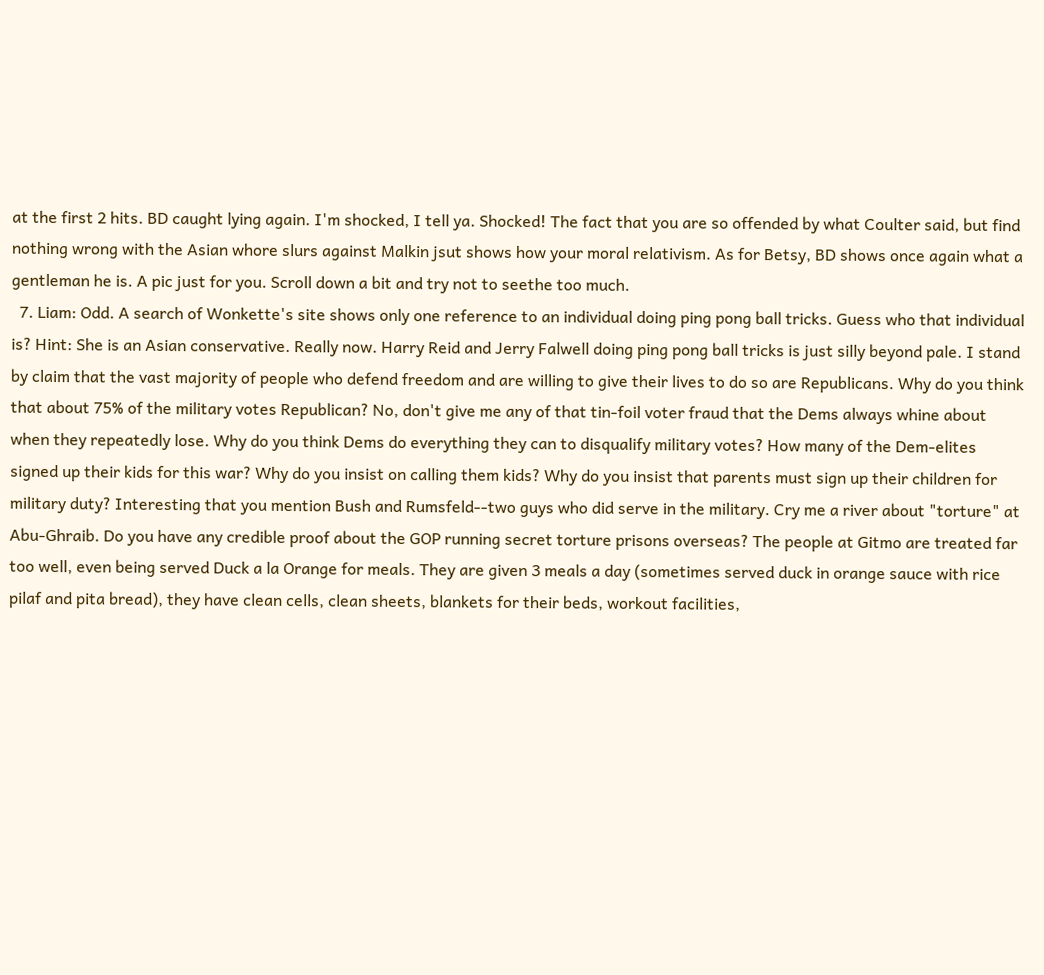at the first 2 hits. BD caught lying again. I'm shocked, I tell ya. Shocked! The fact that you are so offended by what Coulter said, but find nothing wrong with the Asian whore slurs against Malkin jsut shows how your moral relativism. As for Betsy, BD shows once again what a gentleman he is. A pic just for you. Scroll down a bit and try not to seethe too much.
  7. Liam: Odd. A search of Wonkette's site shows only one reference to an individual doing ping pong ball tricks. Guess who that individual is? Hint: She is an Asian conservative. Really now. Harry Reid and Jerry Falwell doing ping pong ball tricks is just silly beyond pale. I stand by claim that the vast majority of people who defend freedom and are willing to give their lives to do so are Republicans. Why do you think that about 75% of the military votes Republican? No, don't give me any of that tin-foil voter fraud that the Dems always whine about when they repeatedly lose. Why do you think Dems do everything they can to disqualify military votes? How many of the Dem-elites signed up their kids for this war? Why do you insist on calling them kids? Why do you insist that parents must sign up their children for military duty? Interesting that you mention Bush and Rumsfeld--two guys who did serve in the military. Cry me a river about "torture" at Abu-Ghraib. Do you have any credible proof about the GOP running secret torture prisons overseas? The people at Gitmo are treated far too well, even being served Duck a la Orange for meals. They are given 3 meals a day (sometimes served duck in orange sauce with rice pilaf and pita bread), they have clean cells, clean sheets, blankets for their beds, workout facilities,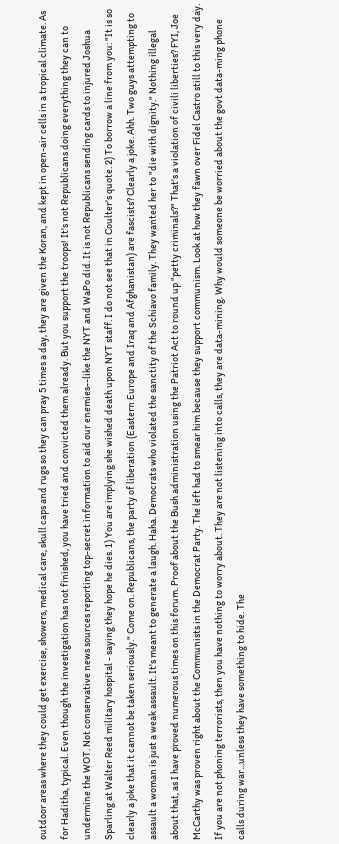outdoor areas where they could get exercise, showers, medical care, skull caps and rugs so they can pray 5 times a day, they are given the Koran, and kept in open-air cells in a tropical climate. As for Haditha, typical. Even though the investigation has not finished, you have tried and convicted them already. But you support the troops! It's not Republicans doing everything they can to undermine the WOT. Not conservative news sources reporting top-secret information to aid our enemies--like the NYT and WaPo did. It is not Republicans sending cards to injured Joshua Sparling at Walter Reed military hospital - saying they hope he dies. 1) You are implying she wished death upon NYT staff. I do not see that in Coulter's quote. 2) To borrow a line from you: "It is so clearly a joke that it cannot be taken seriously." Come on. Republicans, the party of liberation (Eastern Europe and Iraq and Afghanistan) are fascists? Clearly a joke. Ahh. Two guys attempting to assault a woman is just a weak assault. It's meant to generate a laugh. Haha. Democrats who violated the sanctity of the Schiavo family. They wanted her to "die with dignity." Nothing illegal about that, as I have proved numerous times on this forum. Proof about the Bush administration using the Patriot Act to round up "petty criminals?" That's a violation of civili liberties? FYI, Joe McCarthy was proven right about the Communists in the Democrat Party. The left had to smear him because they support communism. Look at how they fawn over Fidel Castro still to this very day. If you are not phoning terrorists, then you have nothing to worry about. They are not listening into calls, they are data-mining. Why would someone be worried about the govt data-ming phone calls during war...unless they have something to hide. The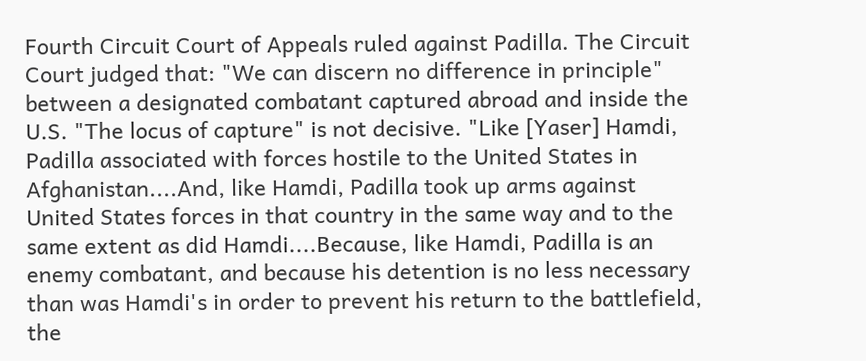Fourth Circuit Court of Appeals ruled against Padilla. The Circuit Court judged that: "We can discern no difference in principle" between a designated combatant captured abroad and inside the U.S. "The locus of capture" is not decisive. "Like [Yaser] Hamdi, Padilla associated with forces hostile to the United States in Afghanistan....And, like Hamdi, Padilla took up arms against United States forces in that country in the same way and to the same extent as did Hamdi....Because, like Hamdi, Padilla is an enemy combatant, and because his detention is no less necessary than was Hamdi's in order to prevent his return to the battlefield, the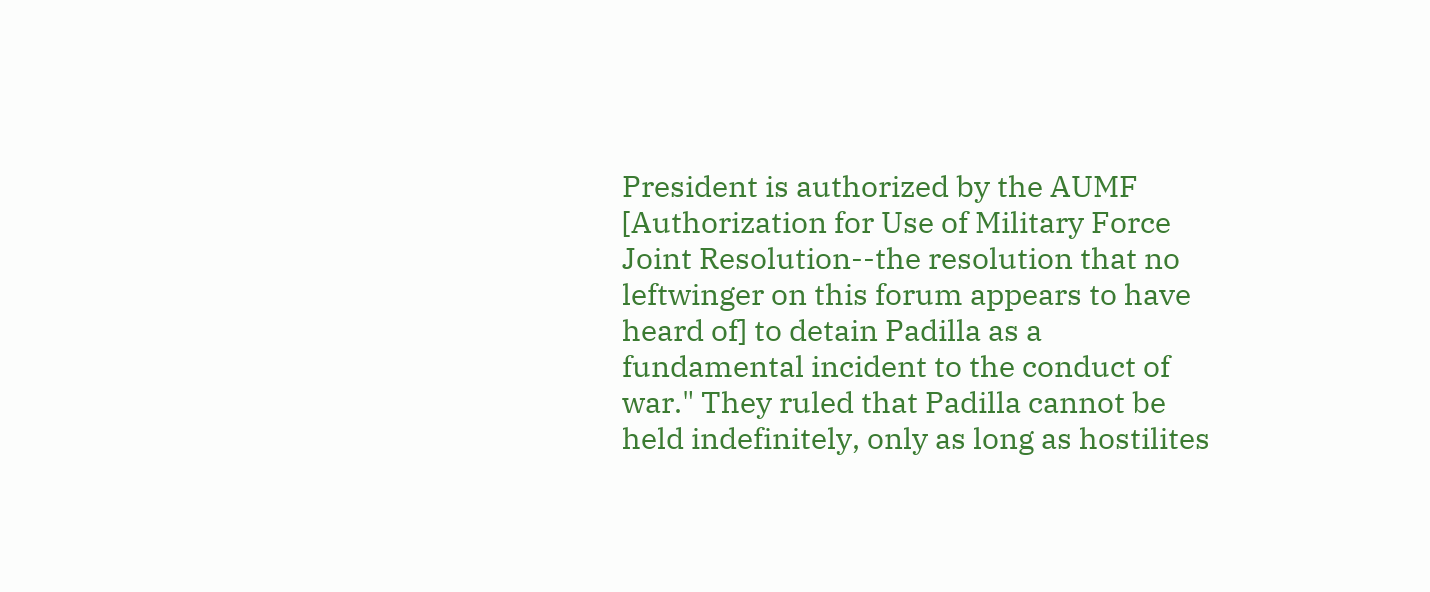President is authorized by the AUMF [Authorization for Use of Military Force Joint Resolution--the resolution that no leftwinger on this forum appears to have heard of] to detain Padilla as a fundamental incident to the conduct of war." They ruled that Padilla cannot be held indefinitely, only as long as hostilites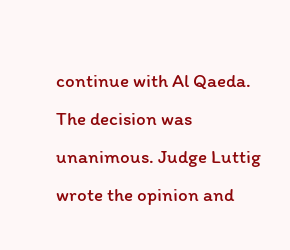continue with Al Qaeda. The decision was unanimous. Judge Luttig wrote the opinion and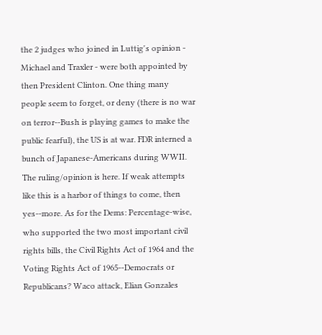the 2 judges who joined in Luttig's opinion - Michael and Traxler - were both appointed by then President Clinton. One thing many people seem to forget, or deny (there is no war on terror--Bush is playing games to make the public fearful), the US is at war. FDR interned a bunch of Japanese-Americans during WWII. The ruling/opinion is here. If weak attempts like this is a harbor of things to come, then yes--more. As for the Dems: Percentage-wise, who supported the two most important civil rights bills, the Civil Rights Act of 1964 and the Voting Rights Act of 1965--Democrats or Republicans? Waco attack, Elian Gonzales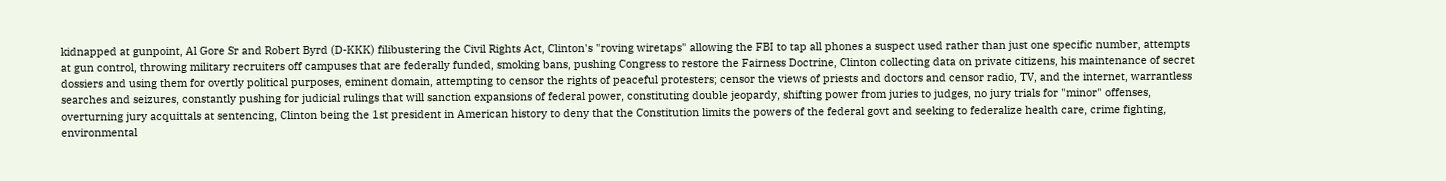kidnapped at gunpoint, Al Gore Sr and Robert Byrd (D-KKK) filibustering the Civil Rights Act, Clinton's "roving wiretaps" allowing the FBI to tap all phones a suspect used rather than just one specific number, attempts at gun control, throwing military recruiters off campuses that are federally funded, smoking bans, pushing Congress to restore the Fairness Doctrine, Clinton collecting data on private citizens, his maintenance of secret dossiers and using them for overtly political purposes, eminent domain, attempting to censor the rights of peaceful protesters; censor the views of priests and doctors and censor radio, TV, and the internet, warrantless searches and seizures, constantly pushing for judicial rulings that will sanction expansions of federal power, constituting double jeopardy, shifting power from juries to judges, no jury trials for "minor" offenses, overturning jury acquittals at sentencing, Clinton being the 1st president in American history to deny that the Constitution limits the powers of the federal govt and seeking to federalize health care, crime fighting, environmental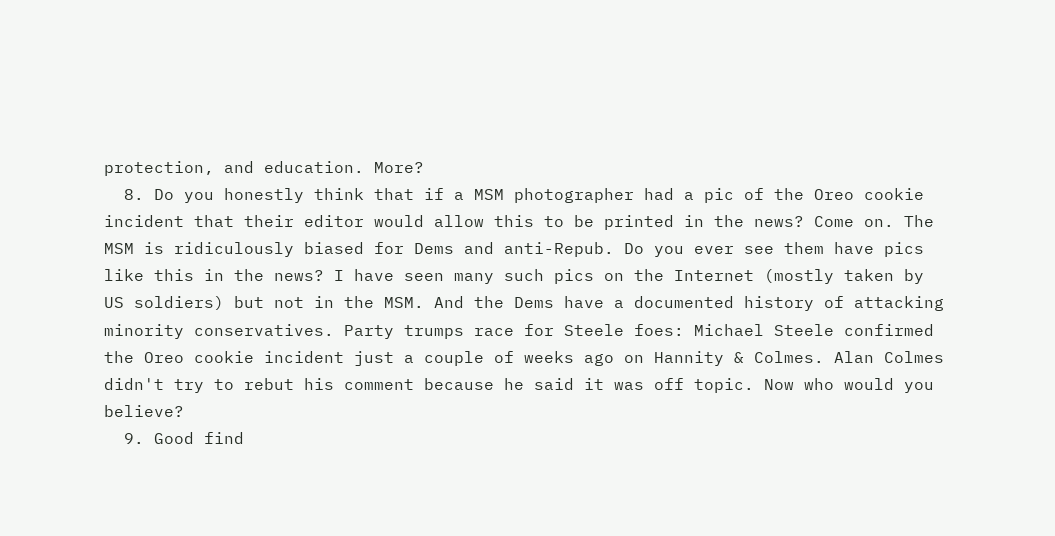protection, and education. More?
  8. Do you honestly think that if a MSM photographer had a pic of the Oreo cookie incident that their editor would allow this to be printed in the news? Come on. The MSM is ridiculously biased for Dems and anti-Repub. Do you ever see them have pics like this in the news? I have seen many such pics on the Internet (mostly taken by US soldiers) but not in the MSM. And the Dems have a documented history of attacking minority conservatives. Party trumps race for Steele foes: Michael Steele confirmed the Oreo cookie incident just a couple of weeks ago on Hannity & Colmes. Alan Colmes didn't try to rebut his comment because he said it was off topic. Now who would you believe?
  9. Good find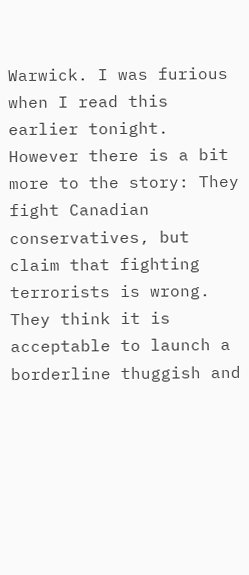Warwick. I was furious when I read this earlier tonight. However there is a bit more to the story: They fight Canadian conservatives, but claim that fighting terrorists is wrong. They think it is acceptable to launch a borderline thuggish and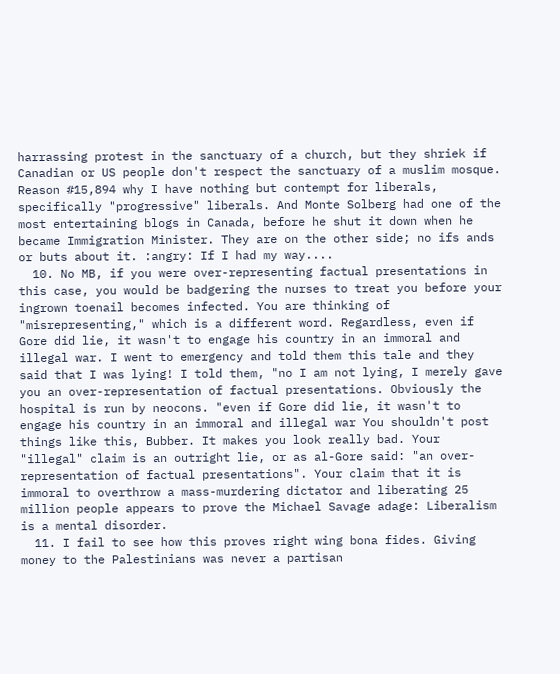harrassing protest in the sanctuary of a church, but they shriek if Canadian or US people don't respect the sanctuary of a muslim mosque. Reason #15,894 why I have nothing but contempt for liberals, specifically "progressive" liberals. And Monte Solberg had one of the most entertaining blogs in Canada, before he shut it down when he became Immigration Minister. They are on the other side; no ifs ands or buts about it. :angry: If I had my way....
  10. No MB, if you were over-representing factual presentations in this case, you would be badgering the nurses to treat you before your ingrown toenail becomes infected. You are thinking of "misrepresenting," which is a different word. Regardless, even if Gore did lie, it wasn't to engage his country in an immoral and illegal war. I went to emergency and told them this tale and they said that I was lying! I told them, "no I am not lying, I merely gave you an over-representation of factual presentations. Obviously the hospital is run by neocons. "even if Gore did lie, it wasn't to engage his country in an immoral and illegal war You shouldn't post things like this, Bubber. It makes you look really bad. Your "illegal" claim is an outright lie, or as al-Gore said: "an over-representation of factual presentations". Your claim that it is immoral to overthrow a mass-murdering dictator and liberating 25 million people appears to prove the Michael Savage adage: Liberalism is a mental disorder.
  11. I fail to see how this proves right wing bona fides. Giving money to the Palestinians was never a partisan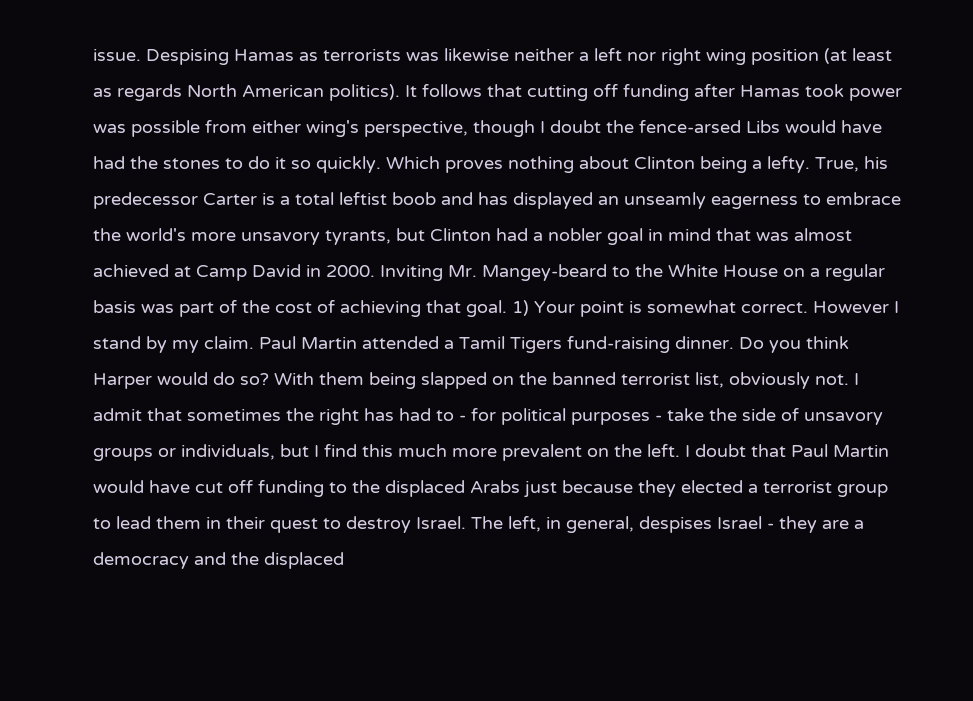issue. Despising Hamas as terrorists was likewise neither a left nor right wing position (at least as regards North American politics). It follows that cutting off funding after Hamas took power was possible from either wing's perspective, though I doubt the fence-arsed Libs would have had the stones to do it so quickly. Which proves nothing about Clinton being a lefty. True, his predecessor Carter is a total leftist boob and has displayed an unseamly eagerness to embrace the world's more unsavory tyrants, but Clinton had a nobler goal in mind that was almost achieved at Camp David in 2000. Inviting Mr. Mangey-beard to the White House on a regular basis was part of the cost of achieving that goal. 1) Your point is somewhat correct. However I stand by my claim. Paul Martin attended a Tamil Tigers fund-raising dinner. Do you think Harper would do so? With them being slapped on the banned terrorist list, obviously not. I admit that sometimes the right has had to - for political purposes - take the side of unsavory groups or individuals, but I find this much more prevalent on the left. I doubt that Paul Martin would have cut off funding to the displaced Arabs just because they elected a terrorist group to lead them in their quest to destroy Israel. The left, in general, despises Israel - they are a democracy and the displaced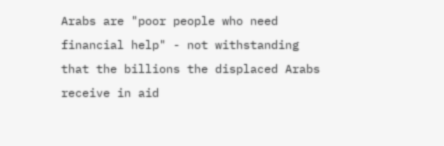Arabs are "poor people who need financial help" - not withstanding that the billions the displaced Arabs receive in aid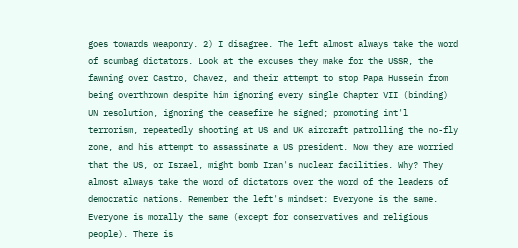goes towards weaponry. 2) I disagree. The left almost always take the word of scumbag dictators. Look at the excuses they make for the USSR, the fawning over Castro, Chavez, and their attempt to stop Papa Hussein from being overthrown despite him ignoring every single Chapter VII (binding) UN resolution, ignoring the ceasefire he signed; promoting int'l terrorism, repeatedly shooting at US and UK aircraft patrolling the no-fly zone, and his attempt to assassinate a US president. Now they are worried that the US, or Israel, might bomb Iran's nuclear facilities. Why? They almost always take the word of dictators over the word of the leaders of democratic nations. Remember the left's mindset: Everyone is the same. Everyone is morally the same (except for conservatives and religious people). There is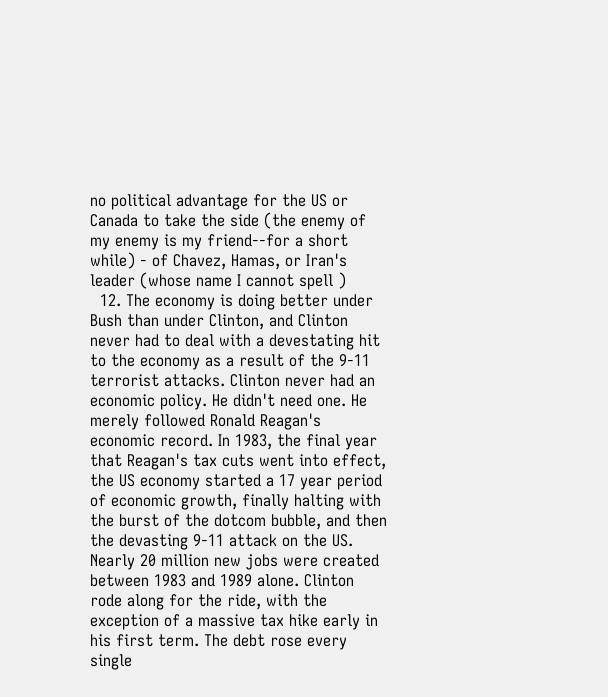no political advantage for the US or Canada to take the side (the enemy of my enemy is my friend--for a short while) - of Chavez, Hamas, or Iran's leader (whose name I cannot spell )
  12. The economy is doing better under Bush than under Clinton, and Clinton never had to deal with a devestating hit to the economy as a result of the 9-11 terrorist attacks. Clinton never had an economic policy. He didn't need one. He merely followed Ronald Reagan's economic record. In 1983, the final year that Reagan's tax cuts went into effect, the US economy started a 17 year period of economic growth, finally halting with the burst of the dotcom bubble, and then the devasting 9-11 attack on the US. Nearly 20 million new jobs were created between 1983 and 1989 alone. Clinton rode along for the ride, with the exception of a massive tax hike early in his first term. The debt rose every single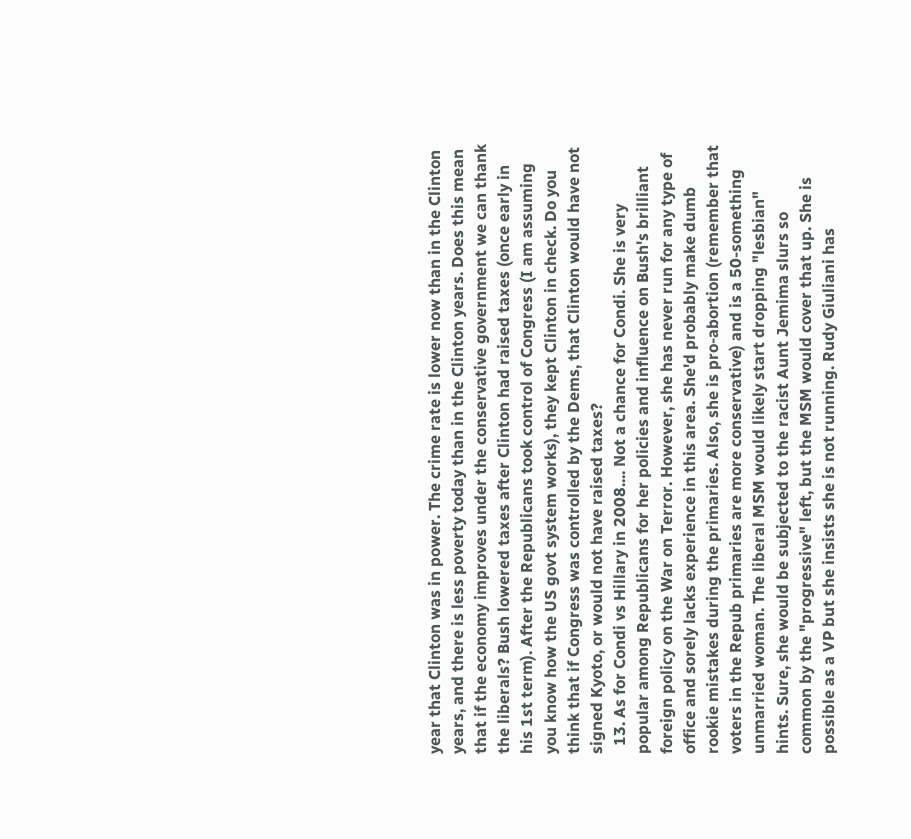year that Clinton was in power. The crime rate is lower now than in the Clinton years, and there is less poverty today than in the Clinton years. Does this mean that if the economy improves under the conservative government we can thank the liberals? Bush lowered taxes after Clinton had raised taxes (once early in his 1st term). After the Republicans took control of Congress (I am assuming you know how the US govt system works), they kept Clinton in check. Do you think that if Congress was controlled by the Dems, that Clinton would have not signed Kyoto, or would not have raised taxes?
  13. As for Condi vs Hillary in 2008.... Not a chance for Condi. She is very popular among Republicans for her policies and influence on Bush's brilliant foreign policy on the War on Terror. However, she has never run for any type of office and sorely lacks experience in this area. She'd probably make dumb rookie mistakes during the primaries. Also, she is pro-abortion (remember that voters in the Repub primaries are more conservative) and is a 50-something unmarried woman. The liberal MSM would likely start dropping "lesbian" hints. Sure, she would be subjected to the racist Aunt Jemima slurs so common by the "progressive" left, but the MSM would cover that up. She is possible as a VP but she insists she is not running. Rudy Giuliani has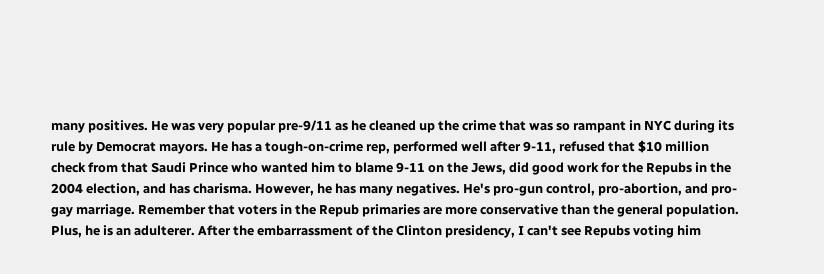many positives. He was very popular pre-9/11 as he cleaned up the crime that was so rampant in NYC during its rule by Democrat mayors. He has a tough-on-crime rep, performed well after 9-11, refused that $10 million check from that Saudi Prince who wanted him to blame 9-11 on the Jews, did good work for the Repubs in the 2004 election, and has charisma. However, he has many negatives. He's pro-gun control, pro-abortion, and pro-gay marriage. Remember that voters in the Repub primaries are more conservative than the general population. Plus, he is an adulterer. After the embarrassment of the Clinton presidency, I can't see Repubs voting him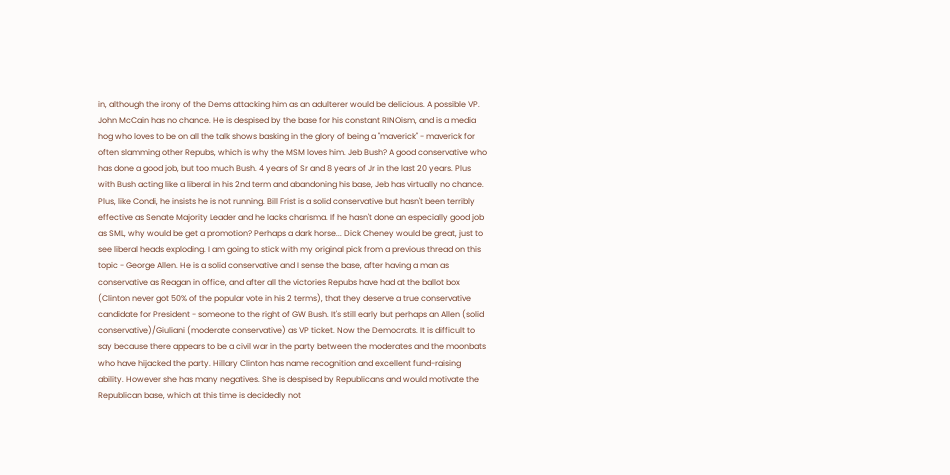in, although the irony of the Dems attacking him as an adulterer would be delicious. A possible VP. John McCain has no chance. He is despised by the base for his constant RINOism, and is a media hog who loves to be on all the talk shows basking in the glory of being a "maverick" - maverick for often slamming other Repubs, which is why the MSM loves him. Jeb Bush? A good conservative who has done a good job, but too much Bush. 4 years of Sr and 8 years of Jr in the last 20 years. Plus with Bush acting like a liberal in his 2nd term and abandoning his base, Jeb has virtually no chance. Plus, like Condi, he insists he is not running. Bill Frist is a solid conservative but hasn't been terribly effective as Senate Majority Leader and he lacks charisma. If he hasn't done an especially good job as SML, why would be get a promotion? Perhaps a dark horse... Dick Cheney would be great, just to see liberal heads exploding. I am going to stick with my original pick from a previous thread on this topic - George Allen. He is a solid conservative and I sense the base, after having a man as conservative as Reagan in office, and after all the victories Repubs have had at the ballot box (Clinton never got 50% of the popular vote in his 2 terms), that they deserve a true conservative candidate for President - someone to the right of GW Bush. It's still early but perhaps an Allen (solid conservative)/Giuliani (moderate conservative) as VP ticket. Now the Democrats. It is difficult to say because there appears to be a civil war in the party between the moderates and the moonbats who have hijacked the party. Hillary Clinton has name recognition and excellent fund-raising ability. However she has many negatives. She is despised by Republicans and would motivate the Republican base, which at this time is decidedly not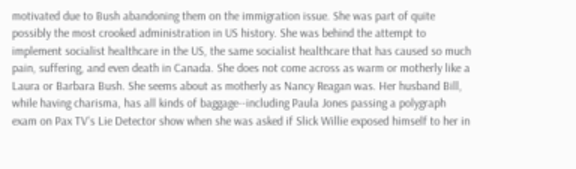motivated due to Bush abandoning them on the immigration issue. She was part of quite possibly the most crooked administration in US history. She was behind the attempt to implement socialist healthcare in the US, the same socialist healthcare that has caused so much pain, suffering, and even death in Canada. She does not come across as warm or motherly like a Laura or Barbara Bush. She seems about as motherly as Nancy Reagan was. Her husband Bill, while having charisma, has all kinds of baggage--including Paula Jones passing a polygraph exam on Pax TV's Lie Detector show when she was asked if Slick Willie exposed himself to her in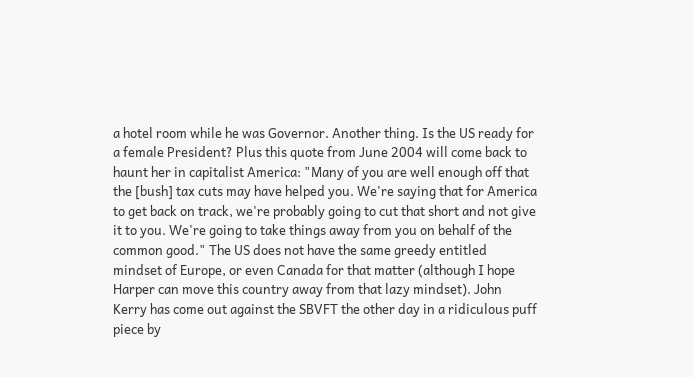a hotel room while he was Governor. Another thing. Is the US ready for a female President? Plus this quote from June 2004 will come back to haunt her in capitalist America: "Many of you are well enough off that the [bush] tax cuts may have helped you. We're saying that for America to get back on track, we're probably going to cut that short and not give it to you. We're going to take things away from you on behalf of the common good." The US does not have the same greedy entitled mindset of Europe, or even Canada for that matter (although I hope Harper can move this country away from that lazy mindset). John Kerry has come out against the SBVFT the other day in a ridiculous puff piece by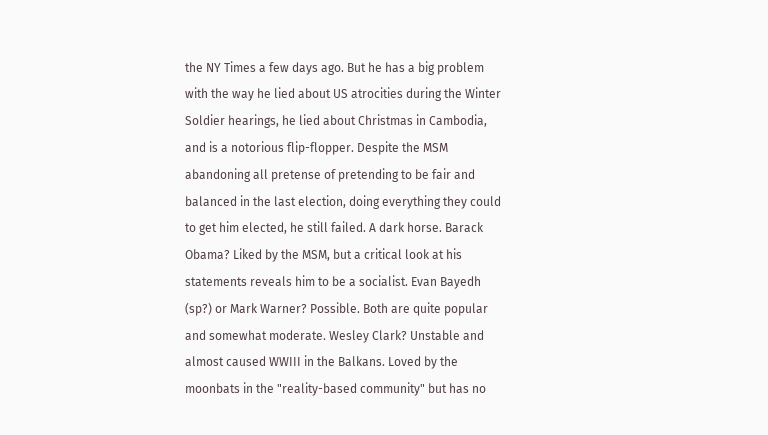the NY Times a few days ago. But he has a big problem with the way he lied about US atrocities during the Winter Soldier hearings, he lied about Christmas in Cambodia, and is a notorious flip-flopper. Despite the MSM abandoning all pretense of pretending to be fair and balanced in the last election, doing everything they could to get him elected, he still failed. A dark horse. Barack Obama? Liked by the MSM, but a critical look at his statements reveals him to be a socialist. Evan Bayedh (sp?) or Mark Warner? Possible. Both are quite popular and somewhat moderate. Wesley Clark? Unstable and almost caused WWIII in the Balkans. Loved by the moonbats in the "reality-based community" but has no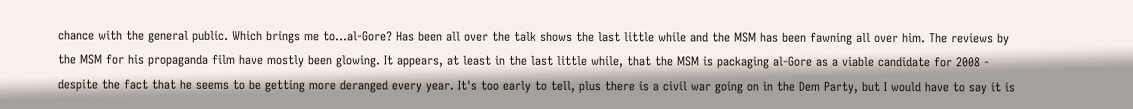chance with the general public. Which brings me to...al-Gore? Has been all over the talk shows the last little while and the MSM has been fawning all over him. The reviews by the MSM for his propaganda film have mostly been glowing. It appears, at least in the last little while, that the MSM is packaging al-Gore as a viable candidate for 2008 - despite the fact that he seems to be getting more deranged every year. It's too early to tell, plus there is a civil war going on in the Dem Party, but I would have to say it is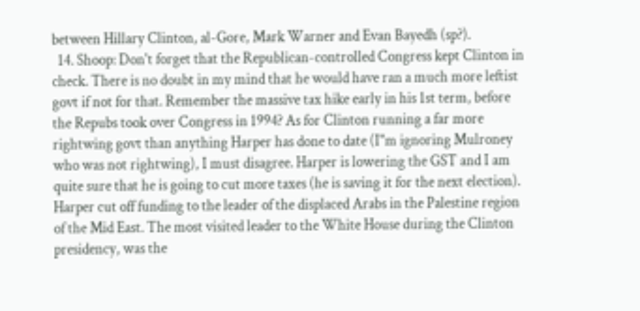between Hillary Clinton, al-Gore, Mark Warner and Evan Bayedh (sp?).
  14. Shoop: Don't forget that the Republican-controlled Congress kept Clinton in check. There is no doubt in my mind that he would have ran a much more leftist govt if not for that. Remember the massive tax hike early in his 1st term, before the Repubs took over Congress in 1994? As for Clinton running a far more rightwing govt than anything Harper has done to date (I"m ignoring Mulroney who was not rightwing), I must disagree. Harper is lowering the GST and I am quite sure that he is going to cut more taxes (he is saving it for the next election). Harper cut off funding to the leader of the displaced Arabs in the Palestine region of the Mid East. The most visited leader to the White House during the Clinton presidency, was the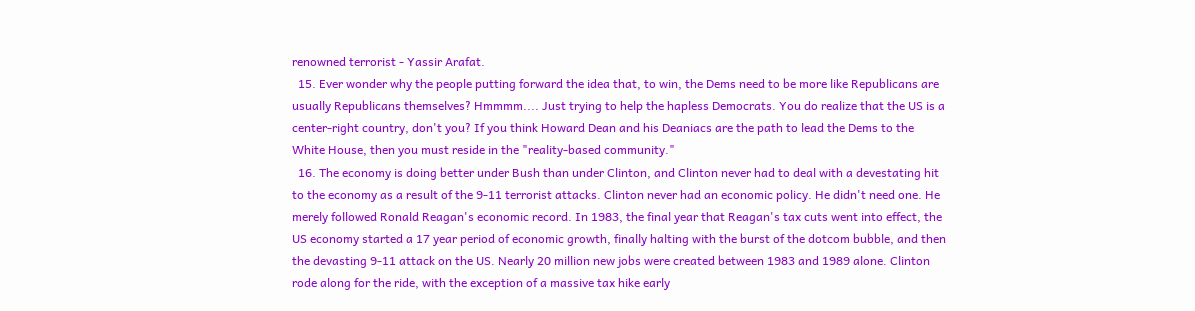renowned terrorist - Yassir Arafat.
  15. Ever wonder why the people putting forward the idea that, to win, the Dems need to be more like Republicans are usually Republicans themselves? Hmmmm.... Just trying to help the hapless Democrats. You do realize that the US is a center-right country, don't you? If you think Howard Dean and his Deaniacs are the path to lead the Dems to the White House, then you must reside in the "reality-based community."
  16. The economy is doing better under Bush than under Clinton, and Clinton never had to deal with a devestating hit to the economy as a result of the 9-11 terrorist attacks. Clinton never had an economic policy. He didn't need one. He merely followed Ronald Reagan's economic record. In 1983, the final year that Reagan's tax cuts went into effect, the US economy started a 17 year period of economic growth, finally halting with the burst of the dotcom bubble, and then the devasting 9-11 attack on the US. Nearly 20 million new jobs were created between 1983 and 1989 alone. Clinton rode along for the ride, with the exception of a massive tax hike early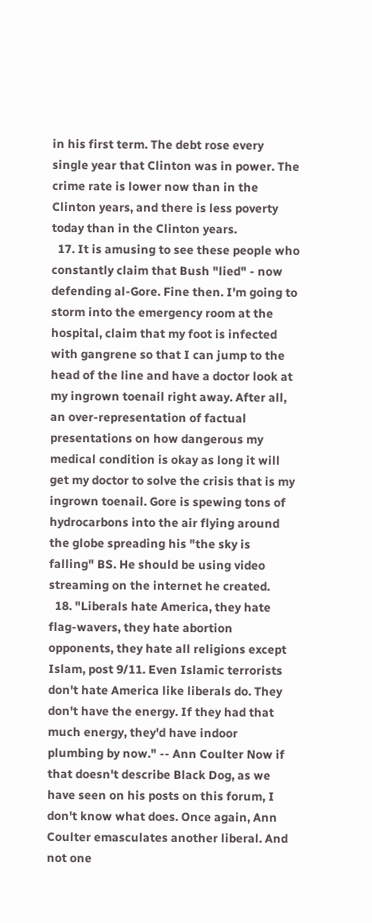in his first term. The debt rose every single year that Clinton was in power. The crime rate is lower now than in the Clinton years, and there is less poverty today than in the Clinton years.
  17. It is amusing to see these people who constantly claim that Bush "lied" - now defending al-Gore. Fine then. I'm going to storm into the emergency room at the hospital, claim that my foot is infected with gangrene so that I can jump to the head of the line and have a doctor look at my ingrown toenail right away. After all, an over-representation of factual presentations on how dangerous my medical condition is okay as long it will get my doctor to solve the crisis that is my ingrown toenail. Gore is spewing tons of hydrocarbons into the air flying around the globe spreading his "the sky is falling" BS. He should be using video streaming on the internet he created.
  18. "Liberals hate America, they hate flag-wavers, they hate abortion opponents, they hate all religions except Islam, post 9/11. Even Islamic terrorists don't hate America like liberals do. They don't have the energy. If they had that much energy, they'd have indoor plumbing by now." -- Ann Coulter Now if that doesn't describe Black Dog, as we have seen on his posts on this forum, I don't know what does. Once again, Ann Coulter emasculates another liberal. And not one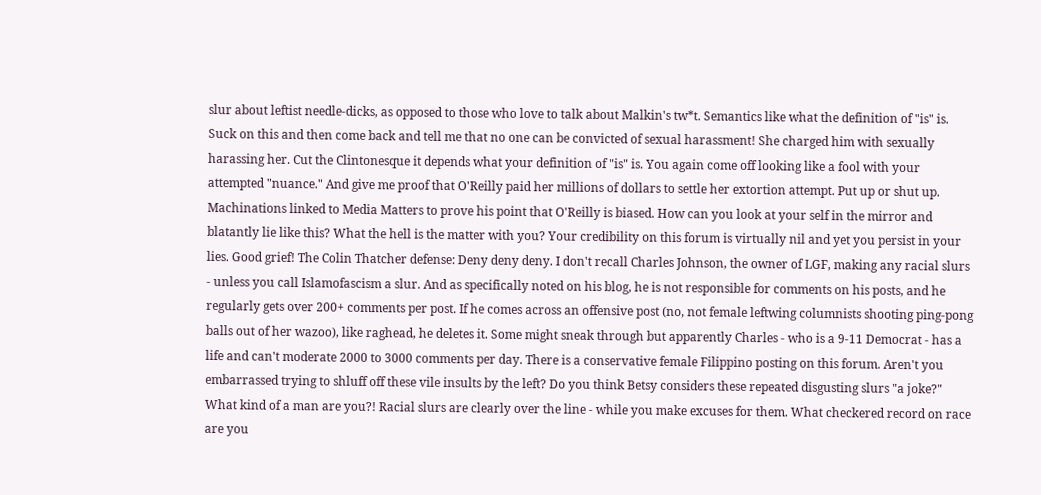slur about leftist needle-dicks, as opposed to those who love to talk about Malkin's tw*t. Semantics like what the definition of "is" is. Suck on this and then come back and tell me that no one can be convicted of sexual harassment! She charged him with sexually harassing her. Cut the Clintonesque it depends what your definition of "is" is. You again come off looking like a fool with your attempted "nuance." And give me proof that O'Reilly paid her millions of dollars to settle her extortion attempt. Put up or shut up. Machinations linked to Media Matters to prove his point that O'Reilly is biased. How can you look at your self in the mirror and blatantly lie like this? What the hell is the matter with you? Your credibility on this forum is virtually nil and yet you persist in your lies. Good grief! The Colin Thatcher defense: Deny deny deny. I don't recall Charles Johnson, the owner of LGF, making any racial slurs - unless you call Islamofascism a slur. And as specifically noted on his blog, he is not responsible for comments on his posts, and he regularly gets over 200+ comments per post. If he comes across an offensive post (no, not female leftwing columnists shooting ping-pong balls out of her wazoo), like raghead, he deletes it. Some might sneak through but apparently Charles - who is a 9-11 Democrat - has a life and can't moderate 2000 to 3000 comments per day. There is a conservative female Filippino posting on this forum. Aren't you embarrassed trying to shluff off these vile insults by the left? Do you think Betsy considers these repeated disgusting slurs "a joke?" What kind of a man are you?! Racial slurs are clearly over the line - while you make excuses for them. What checkered record on race are you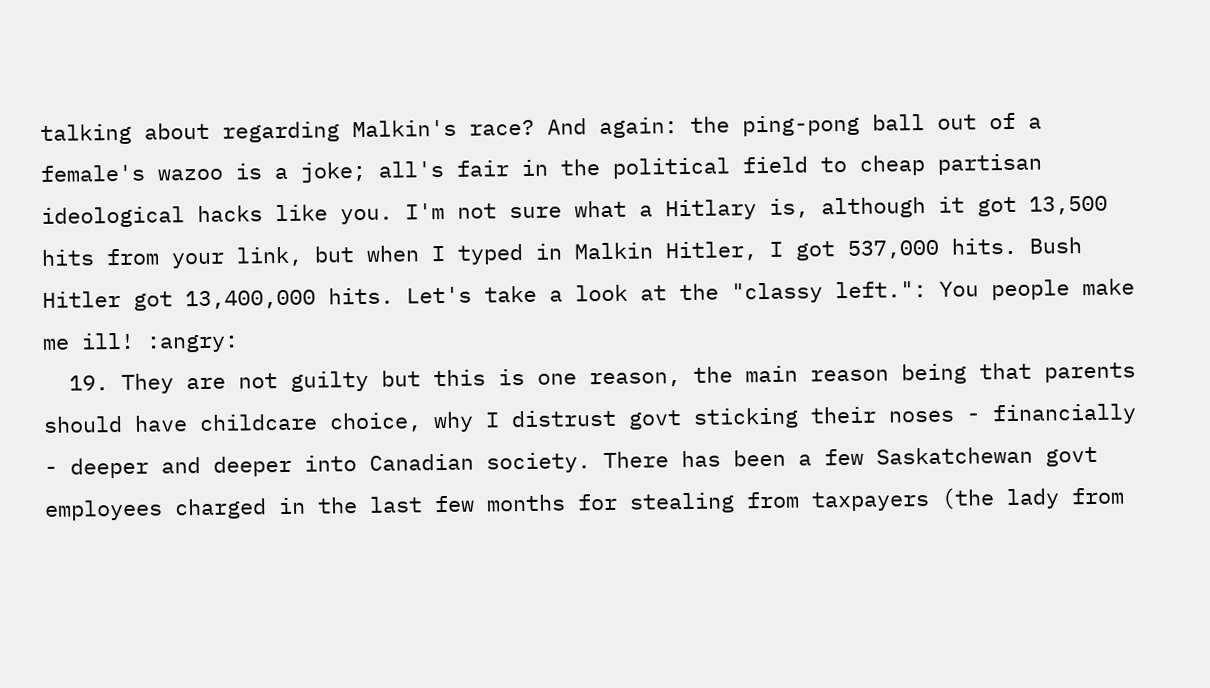talking about regarding Malkin's race? And again: the ping-pong ball out of a female's wazoo is a joke; all's fair in the political field to cheap partisan ideological hacks like you. I'm not sure what a Hitlary is, although it got 13,500 hits from your link, but when I typed in Malkin Hitler, I got 537,000 hits. Bush Hitler got 13,400,000 hits. Let's take a look at the "classy left.": You people make me ill! :angry:
  19. They are not guilty but this is one reason, the main reason being that parents should have childcare choice, why I distrust govt sticking their noses - financially - deeper and deeper into Canadian society. There has been a few Saskatchewan govt employees charged in the last few months for stealing from taxpayers (the lady from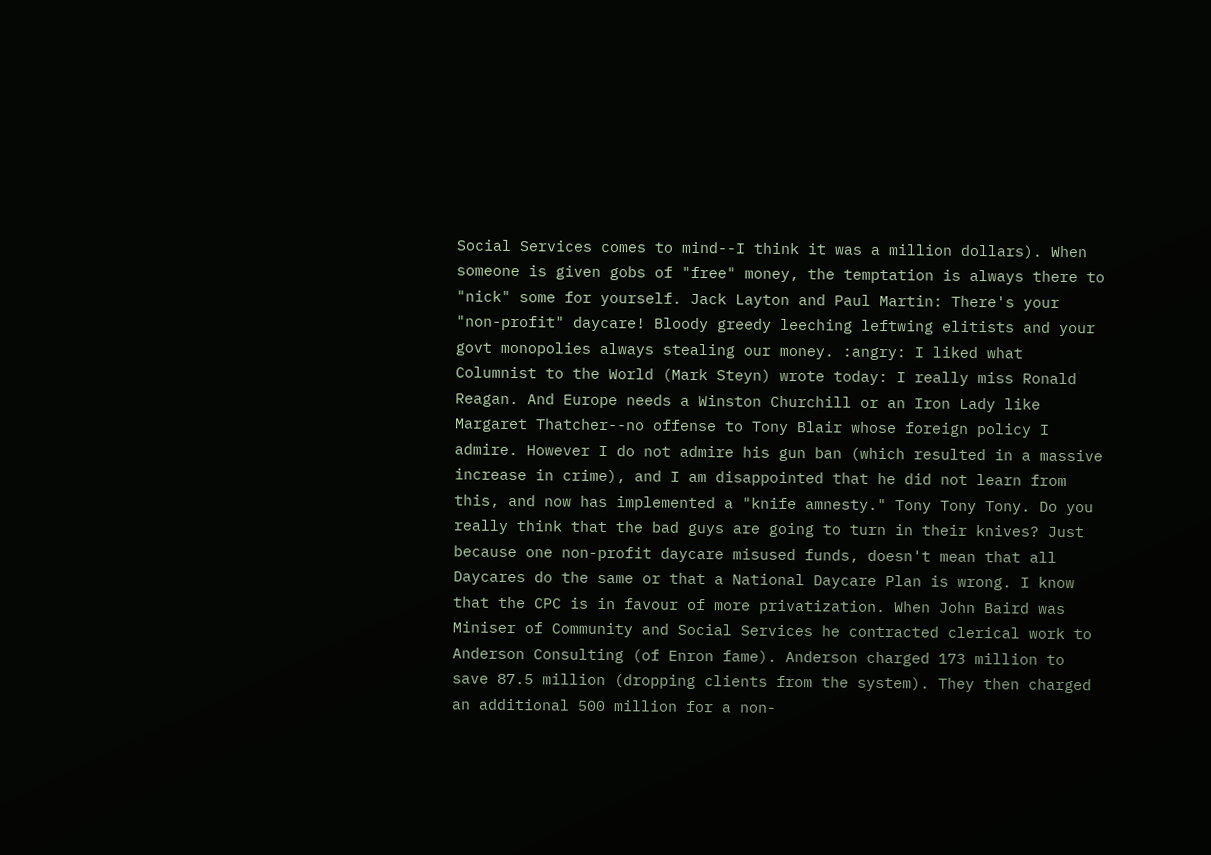Social Services comes to mind--I think it was a million dollars). When someone is given gobs of "free" money, the temptation is always there to "nick" some for yourself. Jack Layton and Paul Martin: There's your "non-profit" daycare! Bloody greedy leeching leftwing elitists and your govt monopolies always stealing our money. :angry: I liked what Columnist to the World (Mark Steyn) wrote today: I really miss Ronald Reagan. And Europe needs a Winston Churchill or an Iron Lady like Margaret Thatcher--no offense to Tony Blair whose foreign policy I admire. However I do not admire his gun ban (which resulted in a massive increase in crime), and I am disappointed that he did not learn from this, and now has implemented a "knife amnesty." Tony Tony Tony. Do you really think that the bad guys are going to turn in their knives? Just because one non-profit daycare misused funds, doesn't mean that all Daycares do the same or that a National Daycare Plan is wrong. I know that the CPC is in favour of more privatization. When John Baird was Miniser of Community and Social Services he contracted clerical work to Anderson Consulting (of Enron fame). Anderson charged 173 million to save 87.5 million (dropping clients from the system). They then charged an additional 500 million for a non-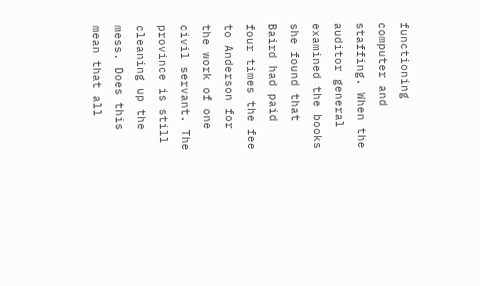functioning computer and staffing. When the auditor general examined the books she found that Baird had paid four times the fee to Anderson for the work of one civil servant. The province is still cleaning up the mess. Does this mean that all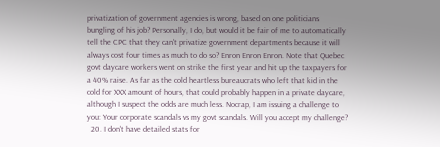privatization of government agencies is wrong, based on one politicians bungling of his job? Personally, I do, but would it be fair of me to automatically tell the CPC that they can't privatize government departments because it will always cost four times as much to do so? Enron Enron Enron. Note that Quebec govt daycare workers went on strike the first year and hit up the taxpayers for a 40% raise. As far as the cold heartless bureaucrats who left that kid in the cold for XXX amount of hours, that could probably happen in a private daycare, although I suspect the odds are much less. Nocrap, I am issuing a challenge to you: Your corporate scandals vs my govt scandals. Will you accept my challenge?
  20. I don't have detailed stats for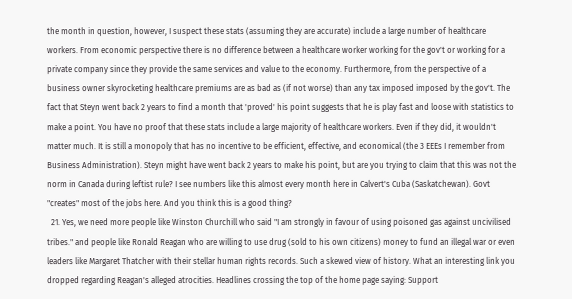the month in question, however, I suspect these stats (assuming they are accurate) include a large number of healthcare workers. From economic perspective there is no difference between a healthcare worker working for the gov't or working for a private company since they provide the same services and value to the economy. Furthermore, from the perspective of a business owner skyrocketing healthcare premiums are as bad as (if not worse) than any tax imposed imposed by the gov't. The fact that Steyn went back 2 years to find a month that 'proved' his point suggests that he is play fast and loose with statistics to make a point. You have no proof that these stats include a large majority of healthcare workers. Even if they did, it wouldn't matter much. It is still a monopoly that has no incentive to be efficient, effective, and economical (the 3 EEEs I remember from Business Administration). Steyn might have went back 2 years to make his point, but are you trying to claim that this was not the norm in Canada during leftist rule? I see numbers like this almost every month here in Calvert's Cuba (Saskatchewan). Govt "creates" most of the jobs here. And you think this is a good thing?
  21. Yes, we need more people like Winston Churchill who said "I am strongly in favour of using poisoned gas against uncivilised tribes." and people like Ronald Reagan who are willing to use drug (sold to his own citizens) money to fund an illegal war or even leaders like Margaret Thatcher with their stellar human rights records. Such a skewed view of history. What an interesting link you dropped regarding Reagan's alleged atrocities. Headlines crossing the top of the home page saying: Support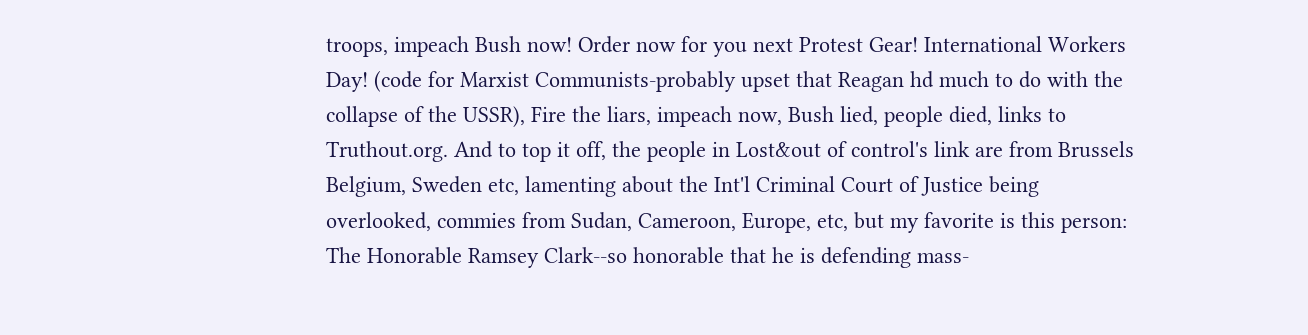troops, impeach Bush now! Order now for you next Protest Gear! International Workers Day! (code for Marxist Communists-probably upset that Reagan hd much to do with the collapse of the USSR), Fire the liars, impeach now, Bush lied, people died, links to Truthout.org. And to top it off, the people in Lost&out of control's link are from Brussels Belgium, Sweden etc, lamenting about the Int'l Criminal Court of Justice being overlooked, commies from Sudan, Cameroon, Europe, etc, but my favorite is this person: The Honorable Ramsey Clark--so honorable that he is defending mass-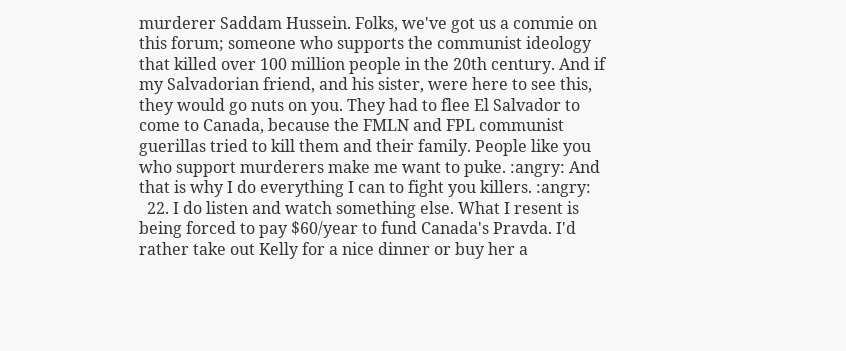murderer Saddam Hussein. Folks, we've got us a commie on this forum; someone who supports the communist ideology that killed over 100 million people in the 20th century. And if my Salvadorian friend, and his sister, were here to see this, they would go nuts on you. They had to flee El Salvador to come to Canada, because the FMLN and FPL communist guerillas tried to kill them and their family. People like you who support murderers make me want to puke. :angry: And that is why I do everything I can to fight you killers. :angry:
  22. I do listen and watch something else. What I resent is being forced to pay $60/year to fund Canada's Pravda. I'd rather take out Kelly for a nice dinner or buy her a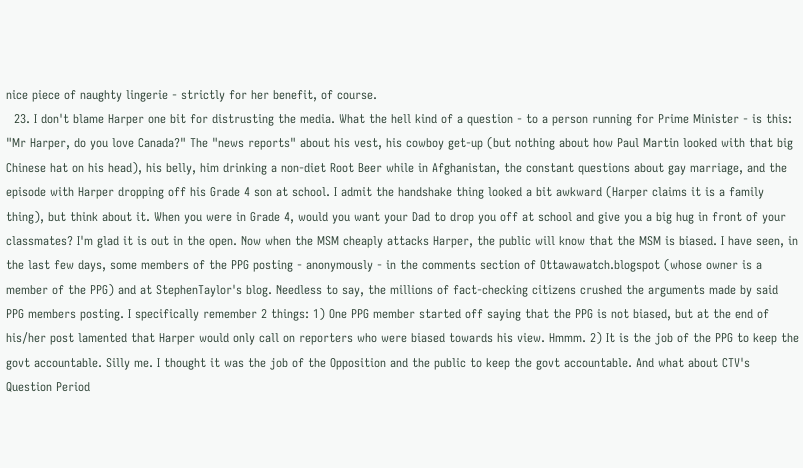nice piece of naughty lingerie - strictly for her benefit, of course.
  23. I don't blame Harper one bit for distrusting the media. What the hell kind of a question - to a person running for Prime Minister - is this: "Mr Harper, do you love Canada?" The "news reports" about his vest, his cowboy get-up (but nothing about how Paul Martin looked with that big Chinese hat on his head), his belly, him drinking a non-diet Root Beer while in Afghanistan, the constant questions about gay marriage, and the episode with Harper dropping off his Grade 4 son at school. I admit the handshake thing looked a bit awkward (Harper claims it is a family thing), but think about it. When you were in Grade 4, would you want your Dad to drop you off at school and give you a big hug in front of your classmates? I'm glad it is out in the open. Now when the MSM cheaply attacks Harper, the public will know that the MSM is biased. I have seen, in the last few days, some members of the PPG posting - anonymously - in the comments section of Ottawawatch.blogspot (whose owner is a member of the PPG) and at StephenTaylor's blog. Needless to say, the millions of fact-checking citizens crushed the arguments made by said PPG members posting. I specifically remember 2 things: 1) One PPG member started off saying that the PPG is not biased, but at the end of his/her post lamented that Harper would only call on reporters who were biased towards his view. Hmmm. 2) It is the job of the PPG to keep the govt accountable. Silly me. I thought it was the job of the Opposition and the public to keep the govt accountable. And what about CTV's Question Period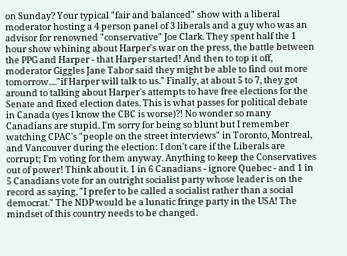on Sunday? Your typical "fair and balanced" show with a liberal moderator hosting a 4 person panel of 3 liberals and a guy who was an advisor for renowned "conservative" Joe Clark. They spent half the 1 hour show whining about Harper's war on the press, the battle between the PPG and Harper - that Harper started! And then to top it off, moderator Giggles Jane Tabor said they might be able to find out more tomorrow...."if Harper will talk to us." Finally, at about 5 to 7, they got around to talking about Harper's attempts to have free elections for the Senate and fixed election dates. This is what passes for political debate in Canada (yes I know the CBC is worse)?! No wonder so many Canadians are stupid. I'm sorry for being so blunt but I remember watching CPAC's "people on the street interviews" in Toronto, Montreal, and Vancouver during the election: I don't care if the Liberals are corrupt; I'm voting for them anyway. Anything to keep the Conservatives out of power! Think about it. 1 in 6 Canadians - ignore Quebec - and 1 in 5 Canadians vote for an outright socialist party whose leader is on the record as saying, "I prefer to be called a socialist rather than a social democrat." The NDP would be a lunatic fringe party in the USA! The mindset of this country needs to be changed.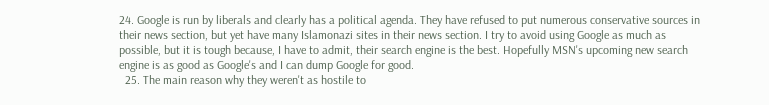24. Google is run by liberals and clearly has a political agenda. They have refused to put numerous conservative sources in their news section, but yet have many Islamonazi sites in their news section. I try to avoid using Google as much as possible, but it is tough because, I have to admit, their search engine is the best. Hopefully MSN's upcoming new search engine is as good as Google's and I can dump Google for good.
  25. The main reason why they weren't as hostile to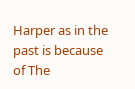Harper as in the past is because of The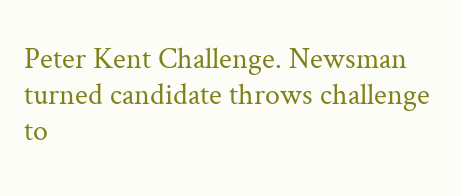Peter Kent Challenge. Newsman turned candidate throws challenge to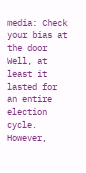media: Check your bias at the door Well, at least it lasted for an entire election cycle. However,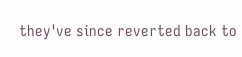they've since reverted back to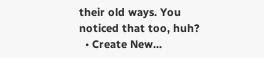their old ways. You noticed that too, huh?
  • Create New...